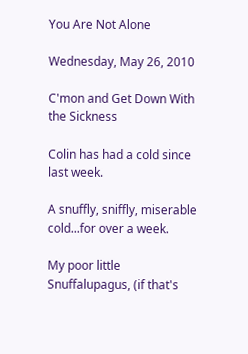You Are Not Alone

Wednesday, May 26, 2010

C'mon and Get Down With the Sickness

Colin has had a cold since last week.

A snuffly, sniffly, miserable cold...for over a week.

My poor little Snuffalupagus, (if that's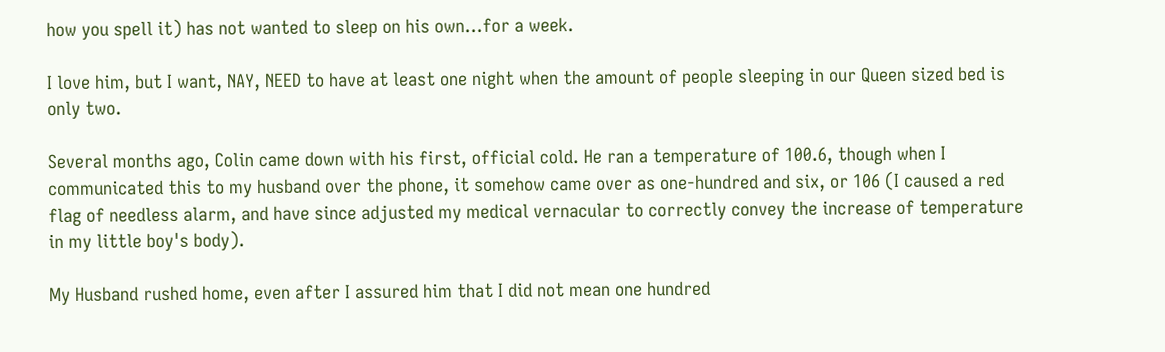how you spell it) has not wanted to sleep on his own...for a week.

I love him, but I want, NAY, NEED to have at least one night when the amount of people sleeping in our Queen sized bed is only two.

Several months ago, Colin came down with his first, official cold. He ran a temperature of 100.6, though when I communicated this to my husband over the phone, it somehow came over as one-hundred and six, or 106 (I caused a red flag of needless alarm, and have since adjusted my medical vernacular to correctly convey the increase of temperature in my little boy's body).

My Husband rushed home, even after I assured him that I did not mean one hundred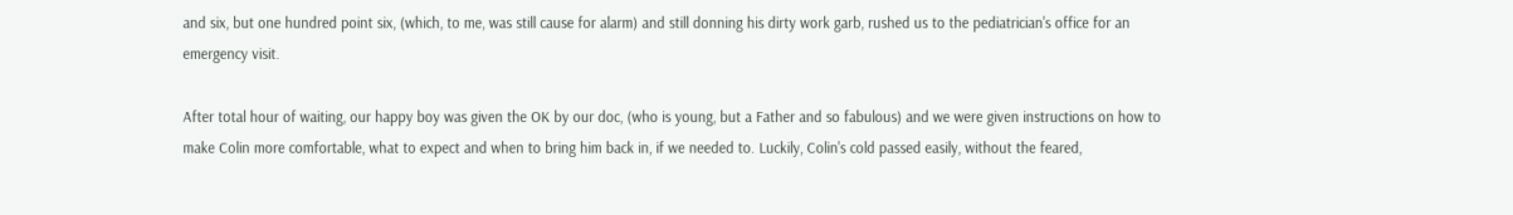and six, but one hundred point six, (which, to me, was still cause for alarm) and still donning his dirty work garb, rushed us to the pediatrician's office for an emergency visit.

After total hour of waiting, our happy boy was given the OK by our doc, (who is young, but a Father and so fabulous) and we were given instructions on how to make Colin more comfortable, what to expect and when to bring him back in, if we needed to. Luckily, Colin's cold passed easily, without the feared,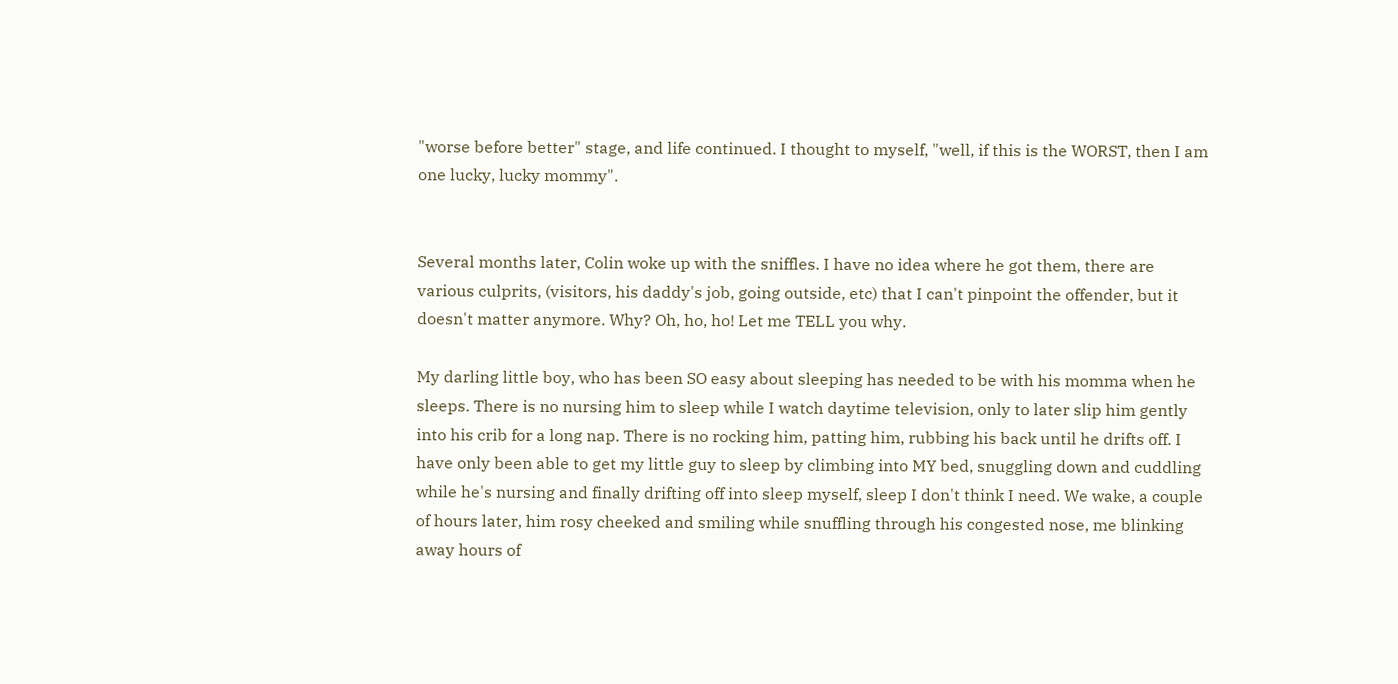"worse before better" stage, and life continued. I thought to myself, "well, if this is the WORST, then I am one lucky, lucky mommy".


Several months later, Colin woke up with the sniffles. I have no idea where he got them, there are various culprits, (visitors, his daddy's job, going outside, etc) that I can't pinpoint the offender, but it doesn't matter anymore. Why? Oh, ho, ho! Let me TELL you why.

My darling little boy, who has been SO easy about sleeping has needed to be with his momma when he sleeps. There is no nursing him to sleep while I watch daytime television, only to later slip him gently into his crib for a long nap. There is no rocking him, patting him, rubbing his back until he drifts off. I have only been able to get my little guy to sleep by climbing into MY bed, snuggling down and cuddling while he's nursing and finally drifting off into sleep myself, sleep I don't think I need. We wake, a couple of hours later, him rosy cheeked and smiling while snuffling through his congested nose, me blinking away hours of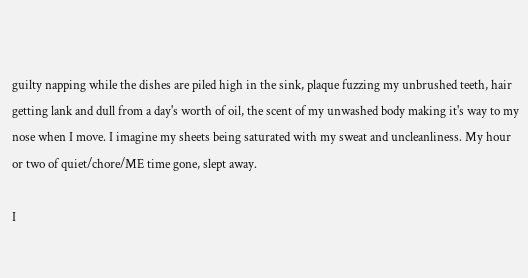guilty napping while the dishes are piled high in the sink, plaque fuzzing my unbrushed teeth, hair getting lank and dull from a day's worth of oil, the scent of my unwashed body making it's way to my nose when I move. I imagine my sheets being saturated with my sweat and uncleanliness. My hour or two of quiet/chore/ME time gone, slept away.

I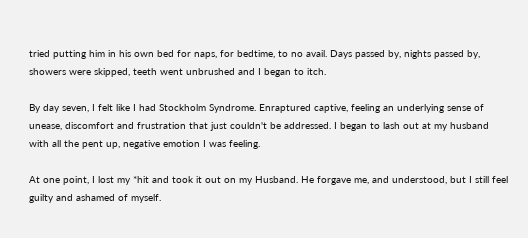tried putting him in his own bed for naps, for bedtime, to no avail. Days passed by, nights passed by, showers were skipped, teeth went unbrushed and I began to itch.

By day seven, I felt like I had Stockholm Syndrome. Enraptured captive, feeling an underlying sense of unease, discomfort and frustration that just couldn't be addressed. I began to lash out at my husband with all the pent up, negative emotion I was feeling.

At one point, I lost my *hit and took it out on my Husband. He forgave me, and understood, but I still feel guilty and ashamed of myself.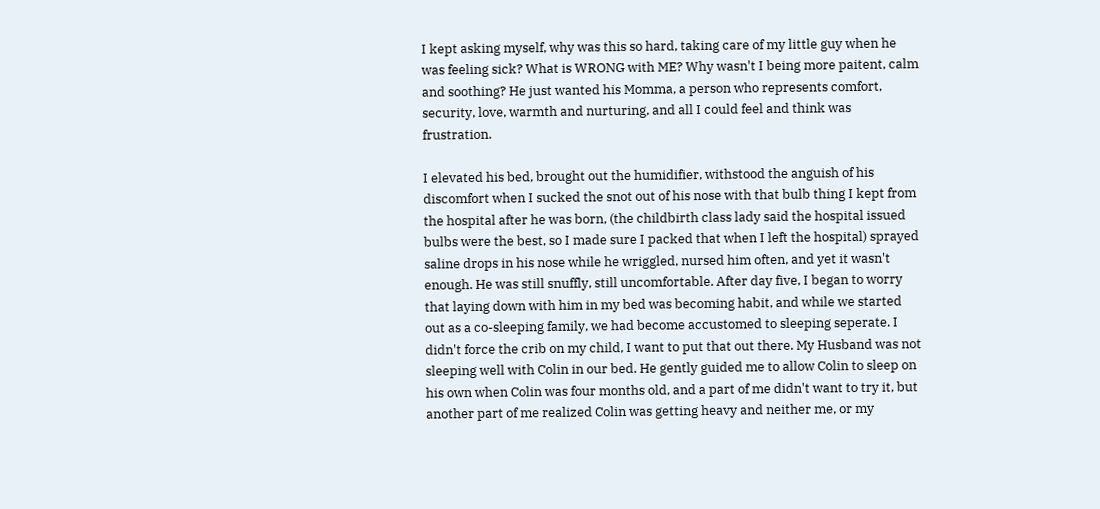I kept asking myself, why was this so hard, taking care of my little guy when he was feeling sick? What is WRONG with ME? Why wasn't I being more paitent, calm and soothing? He just wanted his Momma, a person who represents comfort, security, love, warmth and nurturing, and all I could feel and think was frustration.

I elevated his bed, brought out the humidifier, withstood the anguish of his discomfort when I sucked the snot out of his nose with that bulb thing I kept from the hospital after he was born, (the childbirth class lady said the hospital issued bulbs were the best, so I made sure I packed that when I left the hospital) sprayed saline drops in his nose while he wriggled, nursed him often, and yet it wasn't enough. He was still snuffly, still uncomfortable. After day five, I began to worry that laying down with him in my bed was becoming habit, and while we started out as a co-sleeping family, we had become accustomed to sleeping seperate. I didn't force the crib on my child, I want to put that out there. My Husband was not sleeping well with Colin in our bed. He gently guided me to allow Colin to sleep on his own when Colin was four months old, and a part of me didn't want to try it, but another part of me realized Colin was getting heavy and neither me, or my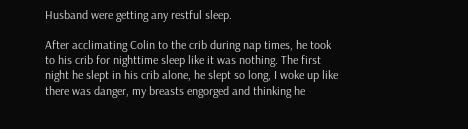Husband were getting any restful sleep.

After acclimating Colin to the crib during nap times, he took to his crib for nighttime sleep like it was nothing. The first night he slept in his crib alone, he slept so long, I woke up like there was danger, my breasts engorged and thinking he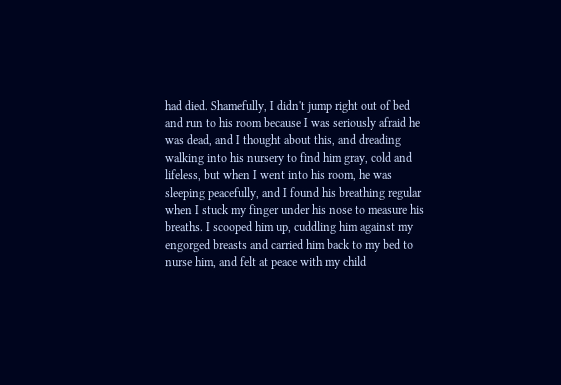had died. Shamefully, I didn't jump right out of bed and run to his room because I was seriously afraid he was dead, and I thought about this, and dreading walking into his nursery to find him gray, cold and lifeless, but when I went into his room, he was sleeping peacefully, and I found his breathing regular when I stuck my finger under his nose to measure his breaths. I scooped him up, cuddling him against my engorged breasts and carried him back to my bed to nurse him, and felt at peace with my child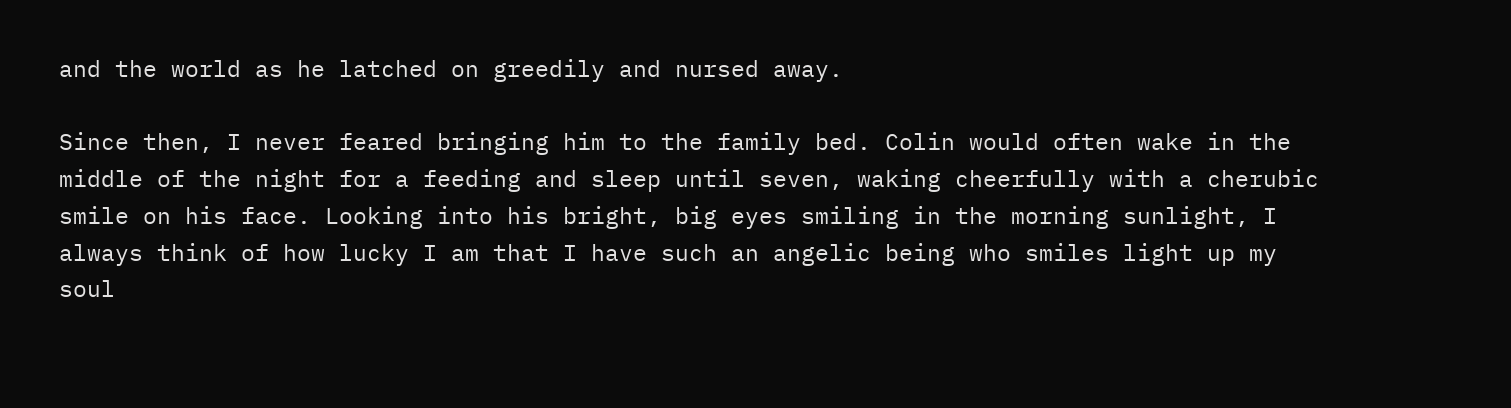and the world as he latched on greedily and nursed away.

Since then, I never feared bringing him to the family bed. Colin would often wake in the middle of the night for a feeding and sleep until seven, waking cheerfully with a cherubic smile on his face. Looking into his bright, big eyes smiling in the morning sunlight, I always think of how lucky I am that I have such an angelic being who smiles light up my soul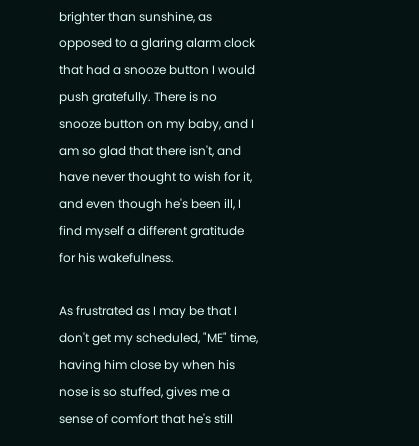brighter than sunshine, as opposed to a glaring alarm clock that had a snooze button I would push gratefully. There is no snooze button on my baby, and I am so glad that there isn't, and have never thought to wish for it, and even though he's been ill, I find myself a different gratitude for his wakefulness.

As frustrated as I may be that I don't get my scheduled, "ME" time, having him close by when his nose is so stuffed, gives me a sense of comfort that he's still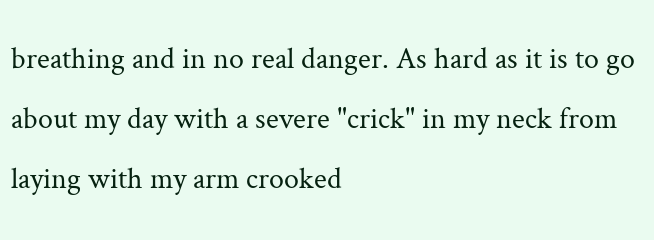breathing and in no real danger. As hard as it is to go about my day with a severe "crick" in my neck from laying with my arm crooked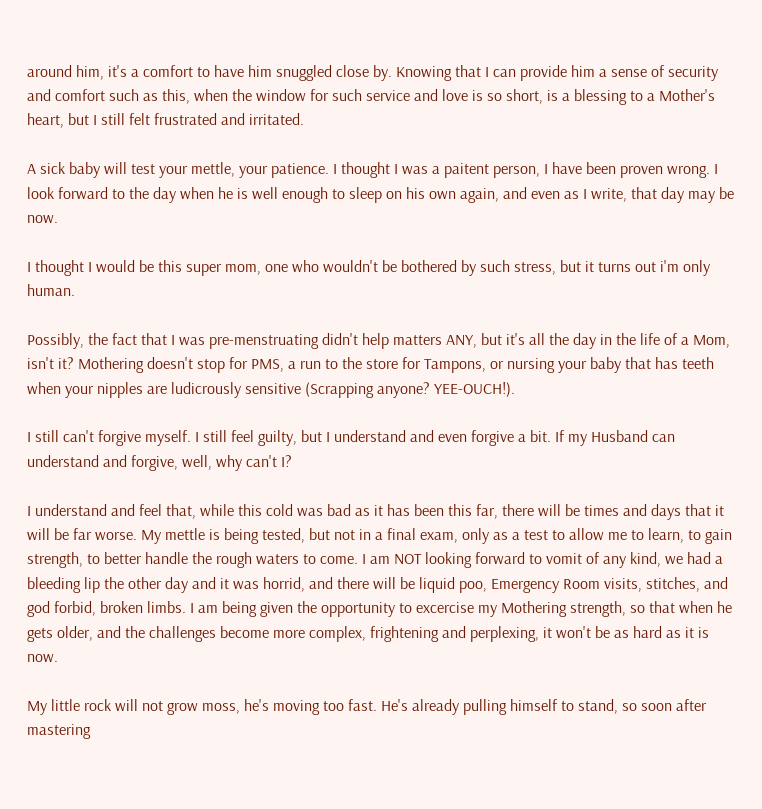around him, it's a comfort to have him snuggled close by. Knowing that I can provide him a sense of security and comfort such as this, when the window for such service and love is so short, is a blessing to a Mother's heart, but I still felt frustrated and irritated.

A sick baby will test your mettle, your patience. I thought I was a paitent person, I have been proven wrong. I look forward to the day when he is well enough to sleep on his own again, and even as I write, that day may be now.

I thought I would be this super mom, one who wouldn't be bothered by such stress, but it turns out i'm only human.

Possibly, the fact that I was pre-menstruating didn't help matters ANY, but it's all the day in the life of a Mom, isn't it? Mothering doesn't stop for PMS, a run to the store for Tampons, or nursing your baby that has teeth when your nipples are ludicrously sensitive (Scrapping anyone? YEE-OUCH!).

I still can't forgive myself. I still feel guilty, but I understand and even forgive a bit. If my Husband can understand and forgive, well, why can't I?

I understand and feel that, while this cold was bad as it has been this far, there will be times and days that it will be far worse. My mettle is being tested, but not in a final exam, only as a test to allow me to learn, to gain strength, to better handle the rough waters to come. I am NOT looking forward to vomit of any kind, we had a bleeding lip the other day and it was horrid, and there will be liquid poo, Emergency Room visits, stitches, and god forbid, broken limbs. I am being given the opportunity to excercise my Mothering strength, so that when he gets older, and the challenges become more complex, frightening and perplexing, it won't be as hard as it is now.

My little rock will not grow moss, he's moving too fast. He's already pulling himself to stand, so soon after mastering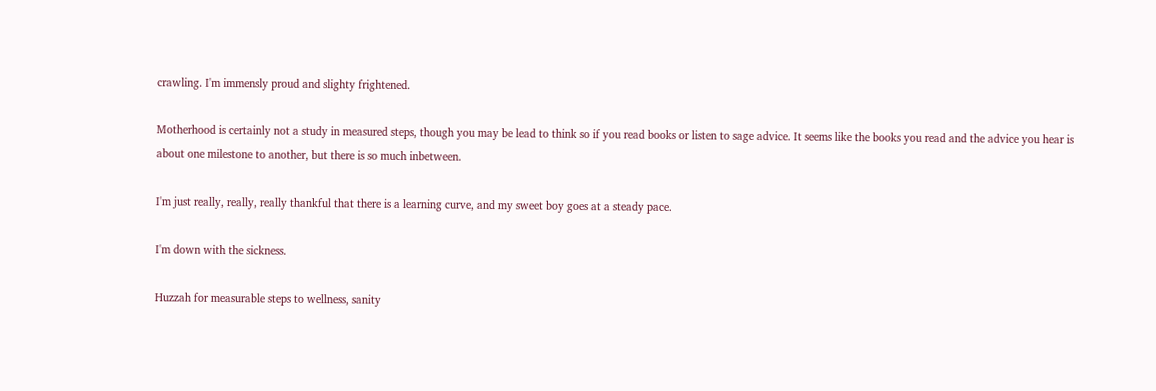crawling. I'm immensly proud and slighty frightened.

Motherhood is certainly not a study in measured steps, though you may be lead to think so if you read books or listen to sage advice. It seems like the books you read and the advice you hear is about one milestone to another, but there is so much inbetween.

I'm just really, really, really thankful that there is a learning curve, and my sweet boy goes at a steady pace.

I'm down with the sickness.

Huzzah for measurable steps to wellness, sanity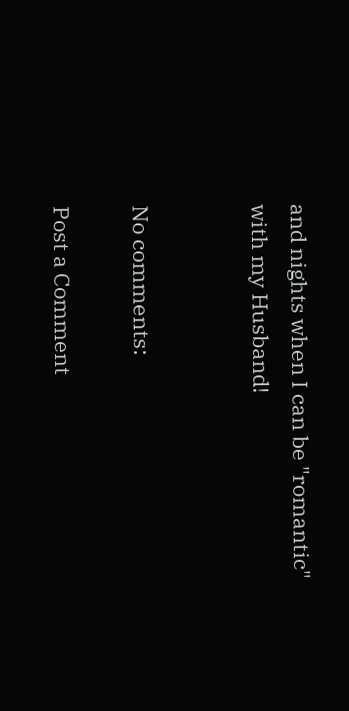and nights when I can be "romantic" with my Husband!


No comments:

Post a Comment